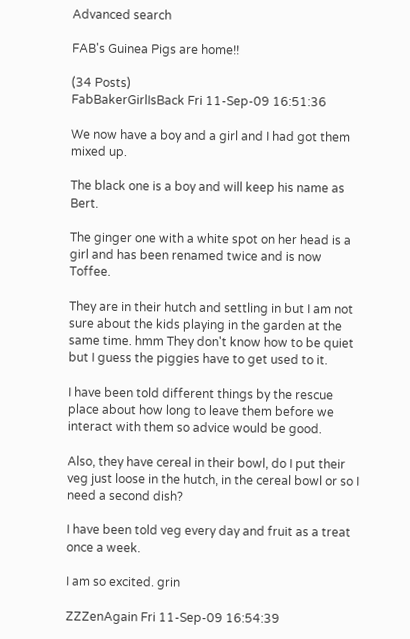Advanced search

FAB's Guinea Pigs are home!!

(34 Posts)
FabBakerGirlIsBack Fri 11-Sep-09 16:51:36

We now have a boy and a girl and I had got them mixed up.

The black one is a boy and will keep his name as Bert.

The ginger one with a white spot on her head is a girl and has been renamed twice and is now Toffee.

They are in their hutch and settling in but I am not sure about the kids playing in the garden at the same time. hmm They don't know how to be quiet but I guess the piggies have to get used to it.

I have been told different things by the rescue place about how long to leave them before we interact with them so advice would be good.

Also, they have cereal in their bowl, do I put their veg just loose in the hutch, in the cereal bowl or so I need a second dish?

I have been told veg every day and fruit as a treat once a week.

I am so excited. grin

ZZZenAgain Fri 11-Sep-09 16:54:39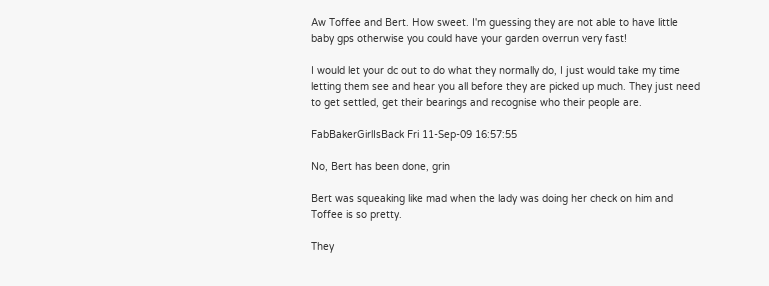Aw Toffee and Bert. How sweet. I'm guessing they are not able to have little baby gps otherwise you could have your garden overrun very fast!

I would let your dc out to do what they normally do, I just would take my time letting them see and hear you all before they are picked up much. They just need to get settled, get their bearings and recognise who their people are.

FabBakerGirlIsBack Fri 11-Sep-09 16:57:55

No, Bert has been done, grin

Bert was squeaking like mad when the lady was doing her check on him and Toffee is so pretty.

They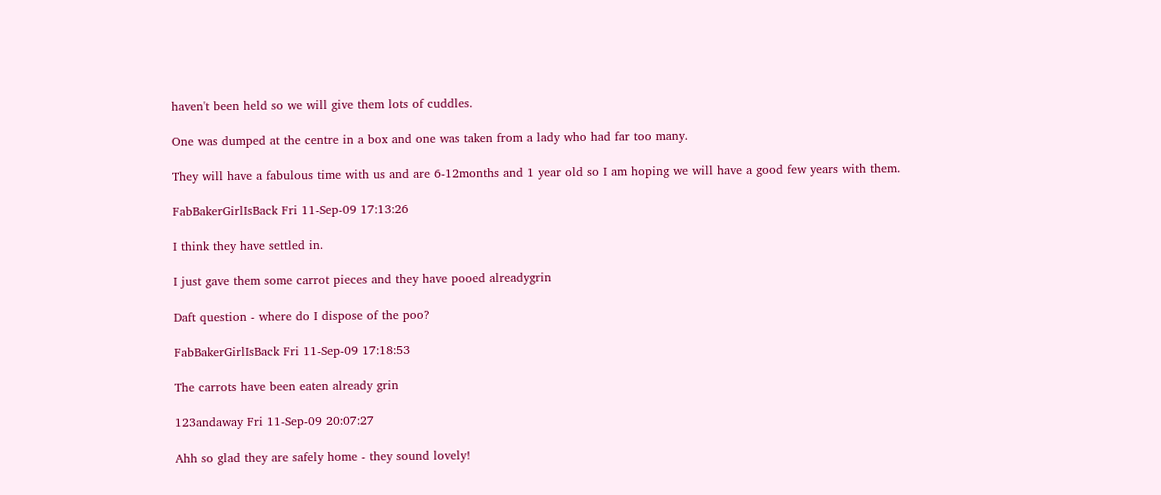haven't been held so we will give them lots of cuddles.

One was dumped at the centre in a box and one was taken from a lady who had far too many.

They will have a fabulous time with us and are 6-12months and 1 year old so I am hoping we will have a good few years with them.

FabBakerGirlIsBack Fri 11-Sep-09 17:13:26

I think they have settled in.

I just gave them some carrot pieces and they have pooed alreadygrin

Daft question - where do I dispose of the poo?

FabBakerGirlIsBack Fri 11-Sep-09 17:18:53

The carrots have been eaten already grin

123andaway Fri 11-Sep-09 20:07:27

Ahh so glad they are safely home - they sound lovely!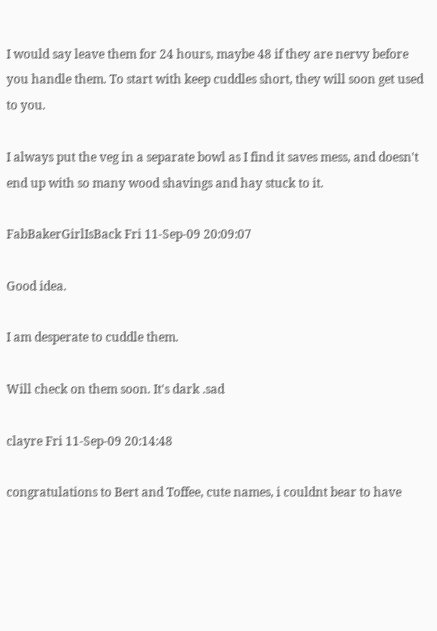I would say leave them for 24 hours, maybe 48 if they are nervy before you handle them. To start with keep cuddles short, they will soon get used to you.

I always put the veg in a separate bowl as I find it saves mess, and doesn't end up with so many wood shavings and hay stuck to it.

FabBakerGirlIsBack Fri 11-Sep-09 20:09:07

Good idea.

I am desperate to cuddle them.

Will check on them soon. It's dark .sad

clayre Fri 11-Sep-09 20:14:48

congratulations to Bert and Toffee, cute names, i couldnt bear to have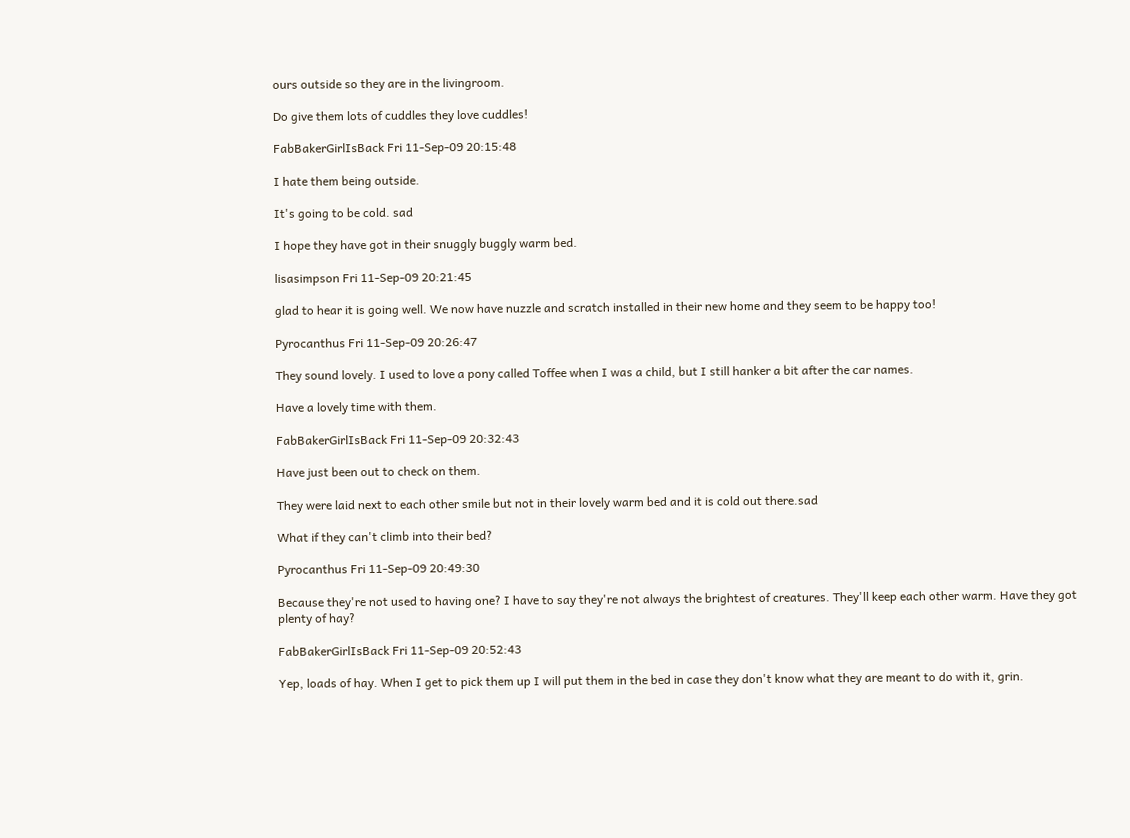ours outside so they are in the livingroom.

Do give them lots of cuddles they love cuddles!

FabBakerGirlIsBack Fri 11-Sep-09 20:15:48

I hate them being outside.

It's going to be cold. sad

I hope they have got in their snuggly buggly warm bed.

lisasimpson Fri 11-Sep-09 20:21:45

glad to hear it is going well. We now have nuzzle and scratch installed in their new home and they seem to be happy too!

Pyrocanthus Fri 11-Sep-09 20:26:47

They sound lovely. I used to love a pony called Toffee when I was a child, but I still hanker a bit after the car names.

Have a lovely time with them.

FabBakerGirlIsBack Fri 11-Sep-09 20:32:43

Have just been out to check on them.

They were laid next to each other smile but not in their lovely warm bed and it is cold out there.sad

What if they can't climb into their bed?

Pyrocanthus Fri 11-Sep-09 20:49:30

Because they're not used to having one? I have to say they're not always the brightest of creatures. They'll keep each other warm. Have they got plenty of hay?

FabBakerGirlIsBack Fri 11-Sep-09 20:52:43

Yep, loads of hay. When I get to pick them up I will put them in the bed in case they don't know what they are meant to do with it, grin.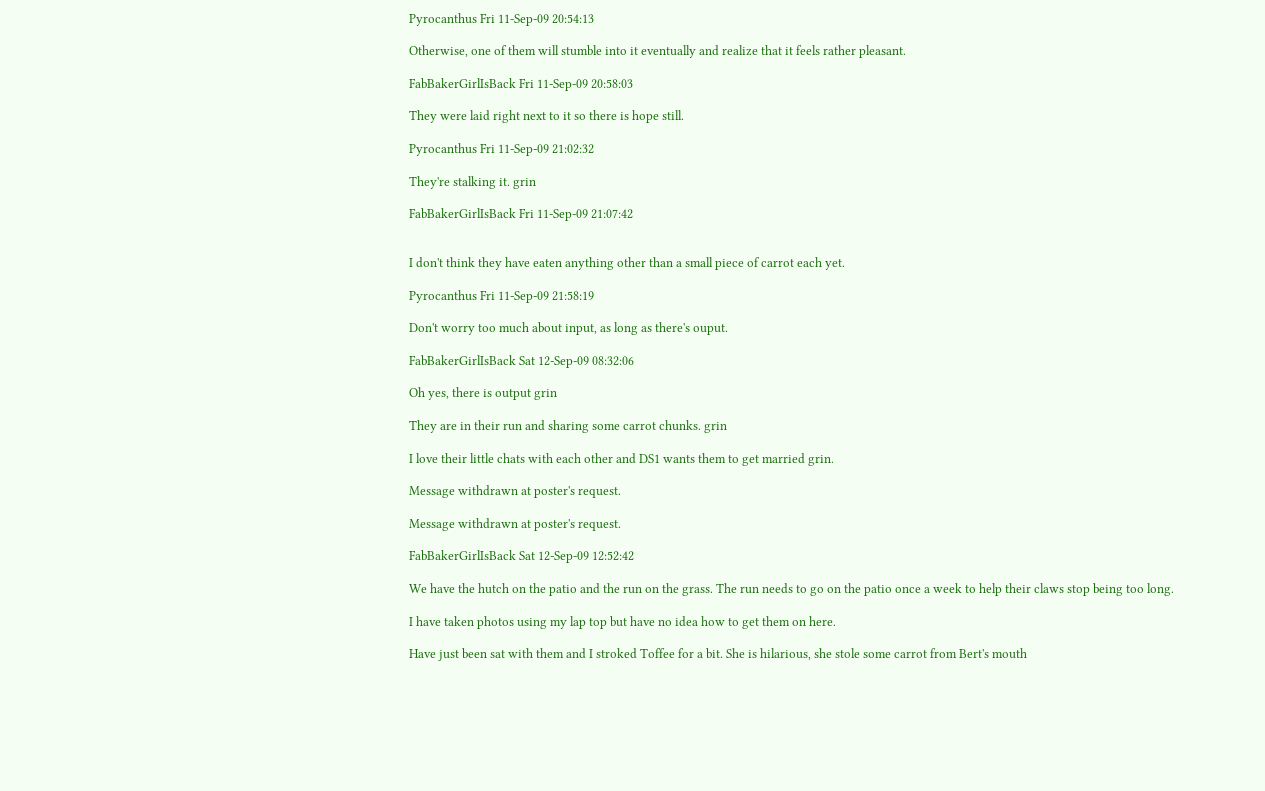Pyrocanthus Fri 11-Sep-09 20:54:13

Otherwise, one of them will stumble into it eventually and realize that it feels rather pleasant.

FabBakerGirlIsBack Fri 11-Sep-09 20:58:03

They were laid right next to it so there is hope still.

Pyrocanthus Fri 11-Sep-09 21:02:32

They're stalking it. grin

FabBakerGirlIsBack Fri 11-Sep-09 21:07:42


I don't think they have eaten anything other than a small piece of carrot each yet.

Pyrocanthus Fri 11-Sep-09 21:58:19

Don't worry too much about input, as long as there's ouput.

FabBakerGirlIsBack Sat 12-Sep-09 08:32:06

Oh yes, there is output grin

They are in their run and sharing some carrot chunks. grin

I love their little chats with each other and DS1 wants them to get married grin.

Message withdrawn at poster's request.

Message withdrawn at poster's request.

FabBakerGirlIsBack Sat 12-Sep-09 12:52:42

We have the hutch on the patio and the run on the grass. The run needs to go on the patio once a week to help their claws stop being too long.

I have taken photos using my lap top but have no idea how to get them on here.

Have just been sat with them and I stroked Toffee for a bit. She is hilarious, she stole some carrot from Bert's mouth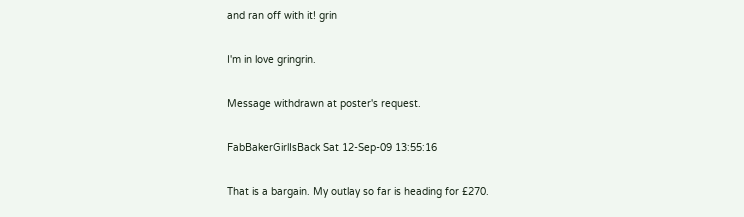and ran off with it! grin

I'm in love gringrin.

Message withdrawn at poster's request.

FabBakerGirlIsBack Sat 12-Sep-09 13:55:16

That is a bargain. My outlay so far is heading for £270.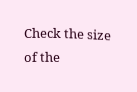Check the size of the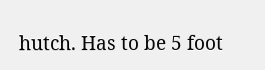hutch. Has to be 5 foot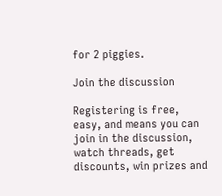for 2 piggies.

Join the discussion

Registering is free, easy, and means you can join in the discussion, watch threads, get discounts, win prizes and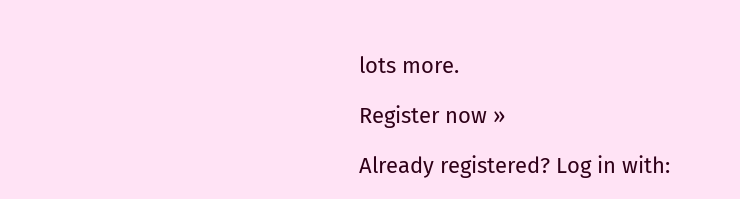lots more.

Register now »

Already registered? Log in with: